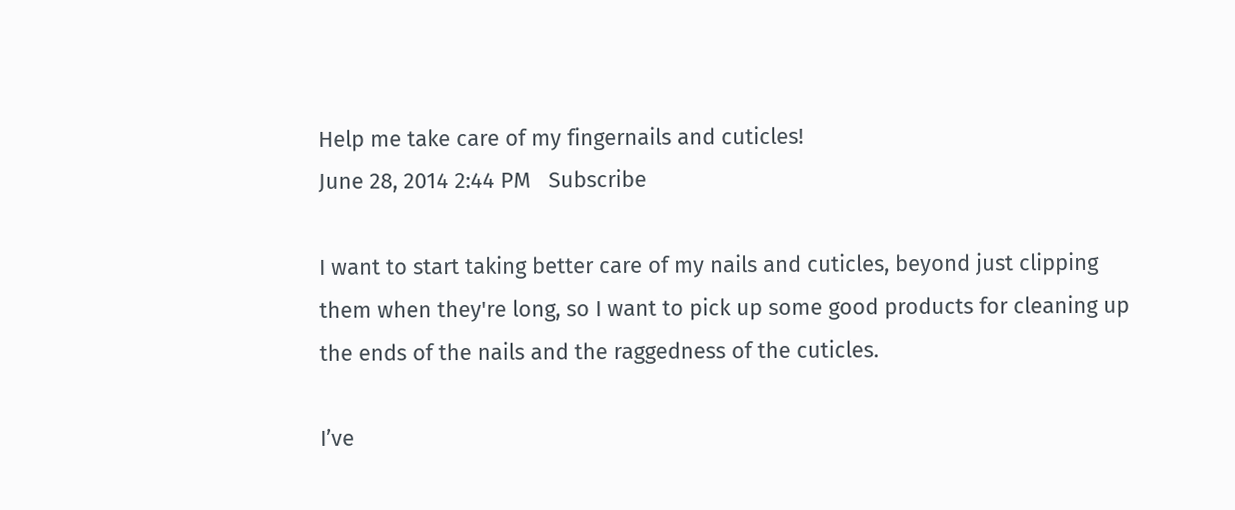Help me take care of my fingernails and cuticles!
June 28, 2014 2:44 PM   Subscribe

I want to start taking better care of my nails and cuticles, beyond just clipping them when they're long, so I want to pick up some good products for cleaning up the ends of the nails and the raggedness of the cuticles.

I’ve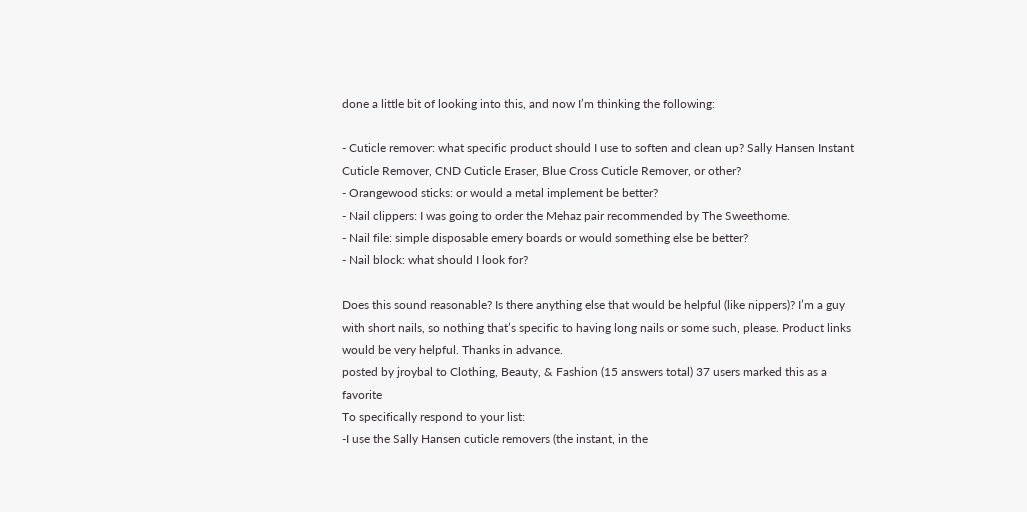done a little bit of looking into this, and now I’m thinking the following:

- Cuticle remover: what specific product should I use to soften and clean up? Sally Hansen Instant Cuticle Remover, CND Cuticle Eraser, Blue Cross Cuticle Remover, or other?
- Orangewood sticks: or would a metal implement be better?
- Nail clippers: I was going to order the Mehaz pair recommended by The Sweethome.
- Nail file: simple disposable emery boards or would something else be better?
- Nail block: what should I look for?

Does this sound reasonable? Is there anything else that would be helpful (like nippers)? I’m a guy with short nails, so nothing that’s specific to having long nails or some such, please. Product links would be very helpful. Thanks in advance.
posted by jroybal to Clothing, Beauty, & Fashion (15 answers total) 37 users marked this as a favorite
To specifically respond to your list:
-I use the Sally Hansen cuticle removers (the instant, in the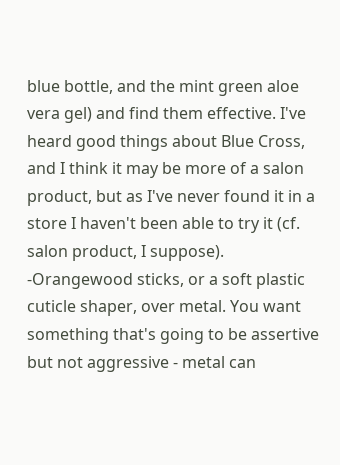blue bottle, and the mint green aloe vera gel) and find them effective. I've heard good things about Blue Cross, and I think it may be more of a salon product, but as I've never found it in a store I haven't been able to try it (cf. salon product, I suppose).
-Orangewood sticks, or a soft plastic cuticle shaper, over metal. You want something that's going to be assertive but not aggressive - metal can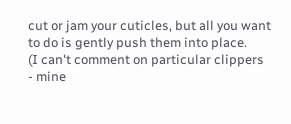cut or jam your cuticles, but all you want to do is gently push them into place.
(I can't comment on particular clippers - mine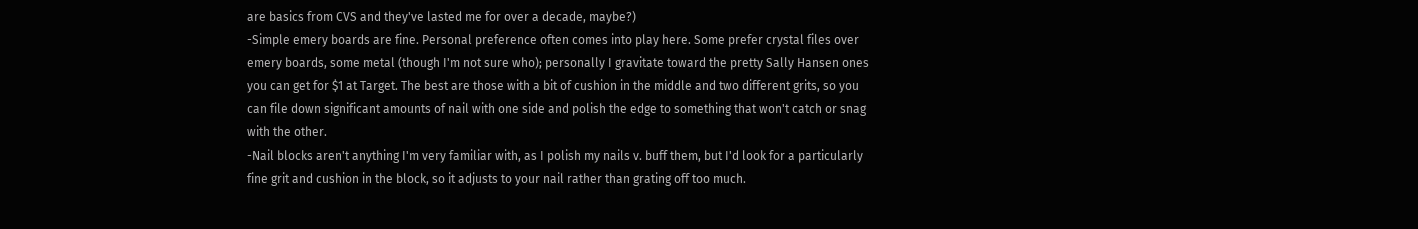are basics from CVS and they've lasted me for over a decade, maybe?)
-Simple emery boards are fine. Personal preference often comes into play here. Some prefer crystal files over emery boards, some metal (though I'm not sure who); personally I gravitate toward the pretty Sally Hansen ones you can get for $1 at Target. The best are those with a bit of cushion in the middle and two different grits, so you can file down significant amounts of nail with one side and polish the edge to something that won't catch or snag with the other.
-Nail blocks aren't anything I'm very familiar with, as I polish my nails v. buff them, but I'd look for a particularly fine grit and cushion in the block, so it adjusts to your nail rather than grating off too much.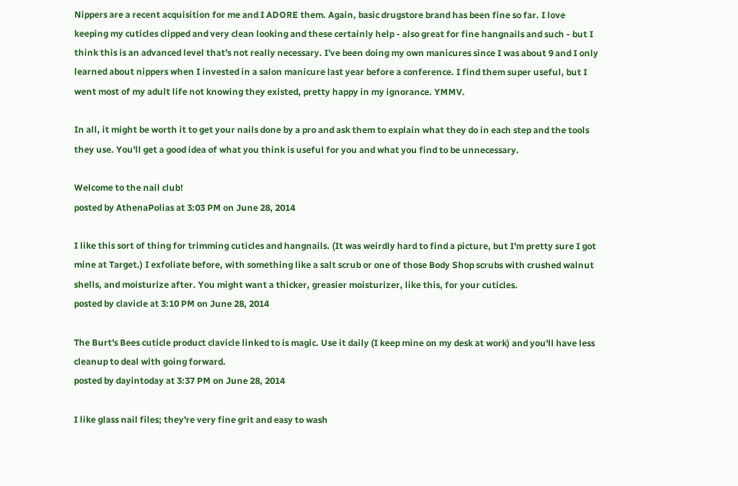Nippers are a recent acquisition for me and I ADORE them. Again, basic drugstore brand has been fine so far. I love keeping my cuticles clipped and very clean looking and these certainly help - also great for fine hangnails and such - but I think this is an advanced level that's not really necessary. I've been doing my own manicures since I was about 9 and I only learned about nippers when I invested in a salon manicure last year before a conference. I find them super useful, but I went most of my adult life not knowing they existed, pretty happy in my ignorance. YMMV.

In all, it might be worth it to get your nails done by a pro and ask them to explain what they do in each step and the tools they use. You'll get a good idea of what you think is useful for you and what you find to be unnecessary.

Welcome to the nail club!
posted by AthenaPolias at 3:03 PM on June 28, 2014

I like this sort of thing for trimming cuticles and hangnails. (It was weirdly hard to find a picture, but I'm pretty sure I got mine at Target.) I exfoliate before, with something like a salt scrub or one of those Body Shop scrubs with crushed walnut shells, and moisturize after. You might want a thicker, greasier moisturizer, like this, for your cuticles.
posted by clavicle at 3:10 PM on June 28, 2014

The Burt's Bees cuticle product clavicle linked to is magic. Use it daily (I keep mine on my desk at work) and you'll have less cleanup to deal with going forward.
posted by dayintoday at 3:37 PM on June 28, 2014

I like glass nail files; they're very fine grit and easy to wash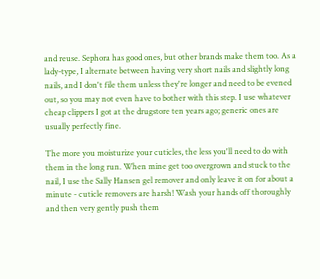and reuse. Sephora has good ones, but other brands make them too. As a lady-type, I alternate between having very short nails and slightly long nails, and I don't file them unless they're longer and need to be evened out, so you may not even have to bother with this step. I use whatever cheap clippers I got at the drugstore ten years ago; generic ones are usually perfectly fine.

The more you moisturize your cuticles, the less you'll need to do with them in the long run. When mine get too overgrown and stuck to the nail, I use the Sally Hansen gel remover and only leave it on for about a minute - cuticle removers are harsh! Wash your hands off thoroughly and then very gently push them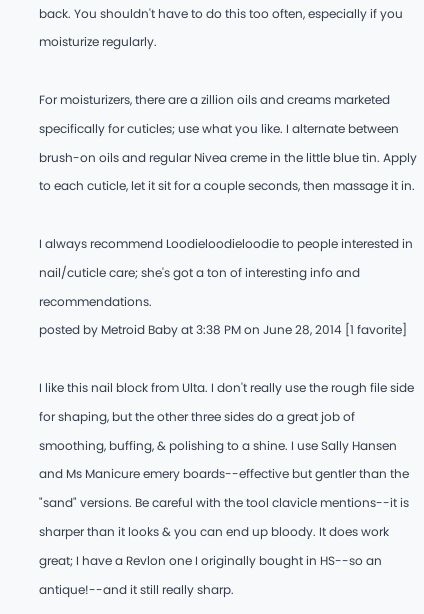back. You shouldn't have to do this too often, especially if you moisturize regularly.

For moisturizers, there are a zillion oils and creams marketed specifically for cuticles; use what you like. I alternate between brush-on oils and regular Nivea creme in the little blue tin. Apply to each cuticle, let it sit for a couple seconds, then massage it in.

I always recommend Loodieloodieloodie to people interested in nail/cuticle care; she's got a ton of interesting info and recommendations.
posted by Metroid Baby at 3:38 PM on June 28, 2014 [1 favorite]

I like this nail block from Ulta. I don't really use the rough file side for shaping, but the other three sides do a great job of smoothing, buffing, & polishing to a shine. I use Sally Hansen and Ms Manicure emery boards--effective but gentler than the "sand" versions. Be careful with the tool clavicle mentions--it is sharper than it looks & you can end up bloody. It does work great; I have a Revlon one I originally bought in HS--so an antique!--and it still really sharp.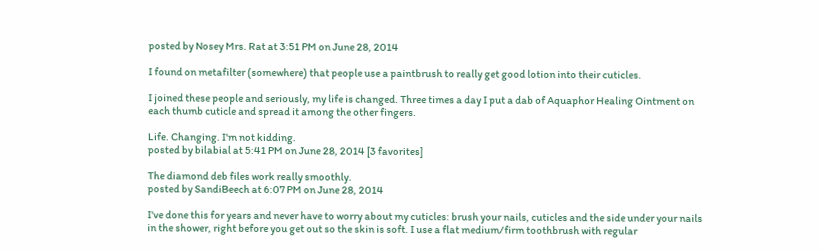posted by Nosey Mrs. Rat at 3:51 PM on June 28, 2014

I found on metafilter (somewhere) that people use a paintbrush to really get good lotion into their cuticles.

I joined these people and seriously, my life is changed. Three times a day I put a dab of Aquaphor Healing Ointment on each thumb cuticle and spread it among the other fingers.

Life. Changing. I'm not kidding.
posted by bilabial at 5:41 PM on June 28, 2014 [3 favorites]

The diamond deb files work really smoothly.
posted by SandiBeech at 6:07 PM on June 28, 2014

I've done this for years and never have to worry about my cuticles: brush your nails, cuticles and the side under your nails in the shower, right before you get out so the skin is soft. I use a flat medium/firm toothbrush with regular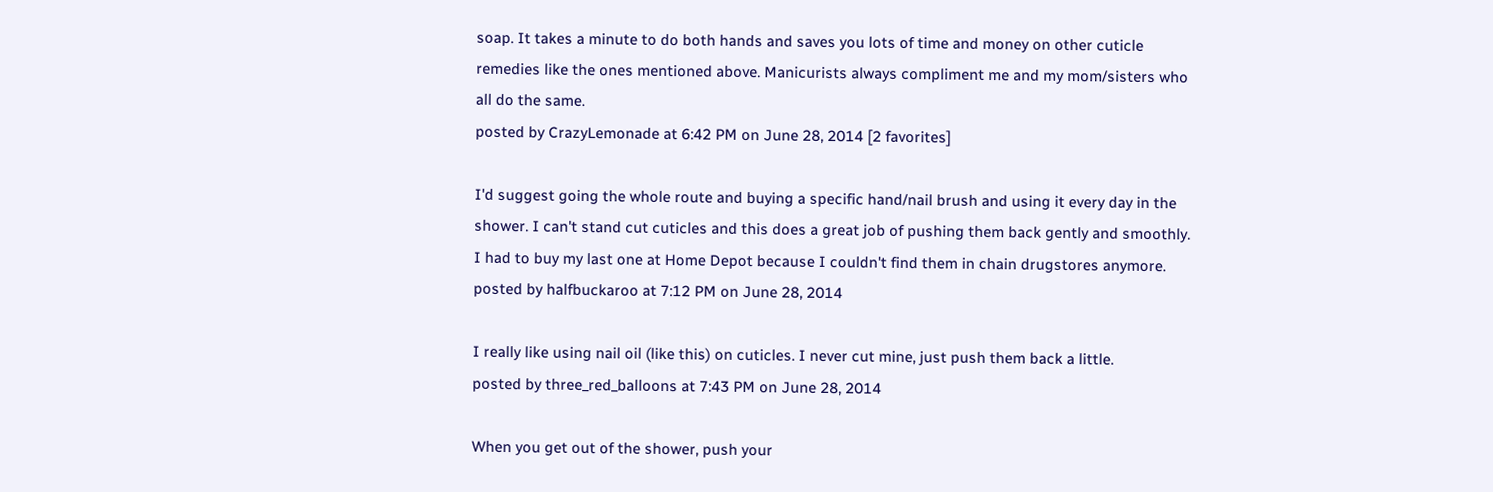soap. It takes a minute to do both hands and saves you lots of time and money on other cuticle remedies like the ones mentioned above. Manicurists always compliment me and my mom/sisters who all do the same.
posted by CrazyLemonade at 6:42 PM on June 28, 2014 [2 favorites]

I'd suggest going the whole route and buying a specific hand/nail brush and using it every day in the shower. I can't stand cut cuticles and this does a great job of pushing them back gently and smoothly. I had to buy my last one at Home Depot because I couldn't find them in chain drugstores anymore.
posted by halfbuckaroo at 7:12 PM on June 28, 2014

I really like using nail oil (like this) on cuticles. I never cut mine, just push them back a little.
posted by three_red_balloons at 7:43 PM on June 28, 2014

When you get out of the shower, push your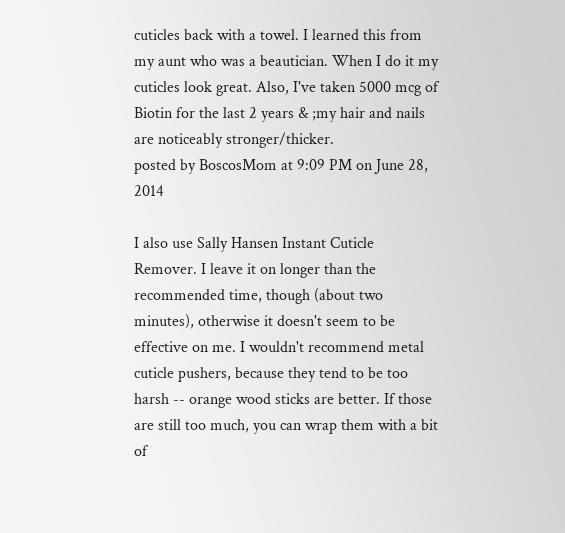cuticles back with a towel. I learned this from my aunt who was a beautician. When I do it my cuticles look great. Also, I've taken 5000 mcg of Biotin for the last 2 years & ;my hair and nails are noticeably stronger/thicker.
posted by BoscosMom at 9:09 PM on June 28, 2014

I also use Sally Hansen Instant Cuticle Remover. I leave it on longer than the recommended time, though (about two minutes), otherwise it doesn't seem to be effective on me. I wouldn't recommend metal cuticle pushers, because they tend to be too harsh -- orange wood sticks are better. If those are still too much, you can wrap them with a bit of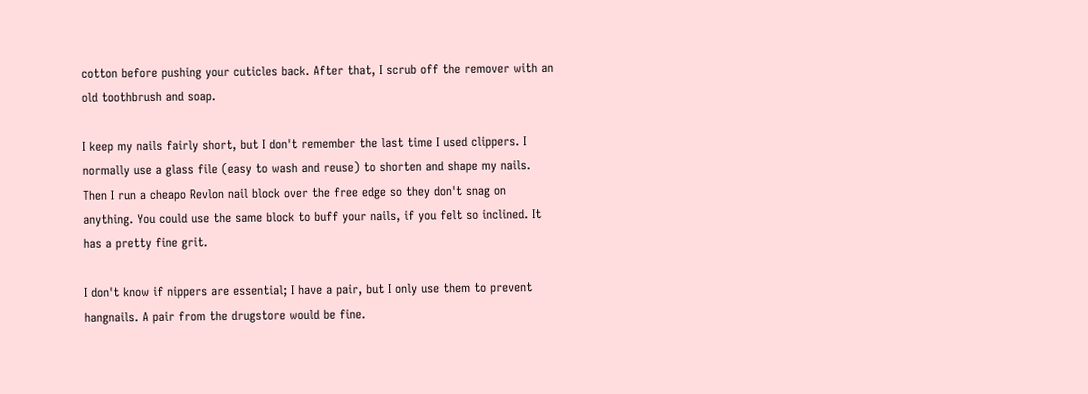cotton before pushing your cuticles back. After that, I scrub off the remover with an old toothbrush and soap.

I keep my nails fairly short, but I don't remember the last time I used clippers. I normally use a glass file (easy to wash and reuse) to shorten and shape my nails. Then I run a cheapo Revlon nail block over the free edge so they don't snag on anything. You could use the same block to buff your nails, if you felt so inclined. It has a pretty fine grit.

I don't know if nippers are essential; I have a pair, but I only use them to prevent hangnails. A pair from the drugstore would be fine.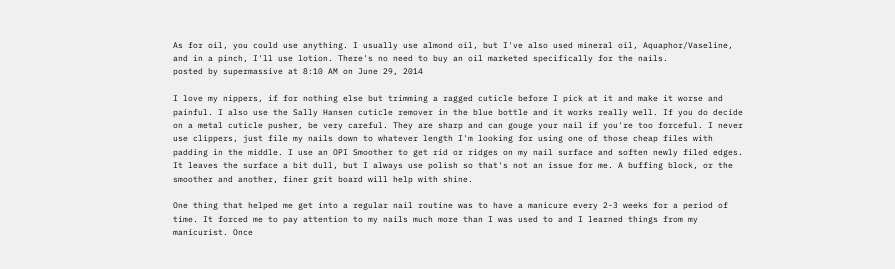As for oil, you could use anything. I usually use almond oil, but I've also used mineral oil, Aquaphor/Vaseline, and in a pinch, I'll use lotion. There's no need to buy an oil marketed specifically for the nails.
posted by supermassive at 8:10 AM on June 29, 2014

I love my nippers, if for nothing else but trimming a ragged cuticle before I pick at it and make it worse and painful. I also use the Sally Hansen cuticle remover in the blue bottle and it works really well. If you do decide on a metal cuticle pusher, be very careful. They are sharp and can gouge your nail if you're too forceful. I never use clippers, just file my nails down to whatever length I'm looking for using one of those cheap files with padding in the middle. I use an OPI Smoother to get rid or ridges on my nail surface and soften newly filed edges. It leaves the surface a bit dull, but I always use polish so that's not an issue for me. A buffing block, or the smoother and another, finer grit board will help with shine.

One thing that helped me get into a regular nail routine was to have a manicure every 2-3 weeks for a period of time. It forced me to pay attention to my nails much more than I was used to and I learned things from my manicurist. Once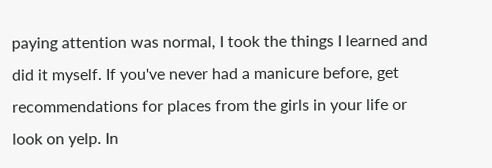paying attention was normal, I took the things I learned and did it myself. If you've never had a manicure before, get recommendations for places from the girls in your life or look on yelp. In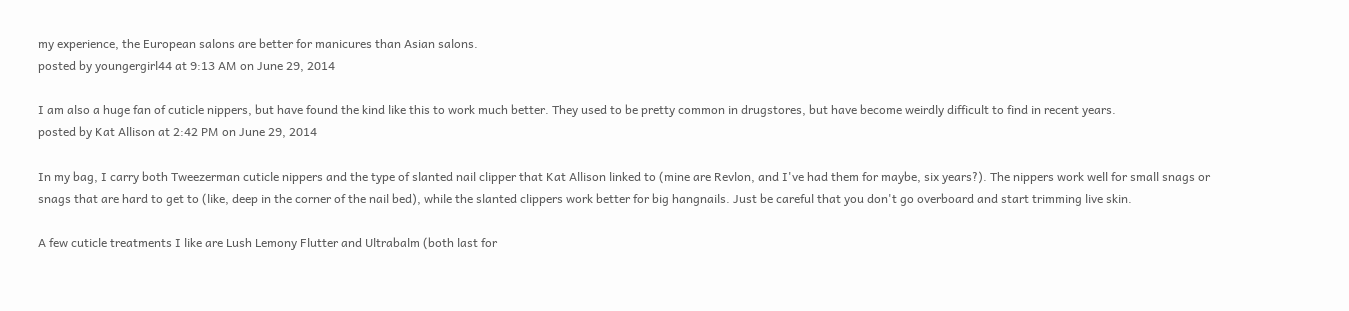my experience, the European salons are better for manicures than Asian salons.
posted by youngergirl44 at 9:13 AM on June 29, 2014

I am also a huge fan of cuticle nippers, but have found the kind like this to work much better. They used to be pretty common in drugstores, but have become weirdly difficult to find in recent years.
posted by Kat Allison at 2:42 PM on June 29, 2014

In my bag, I carry both Tweezerman cuticle nippers and the type of slanted nail clipper that Kat Allison linked to (mine are Revlon, and I've had them for maybe, six years?). The nippers work well for small snags or snags that are hard to get to (like, deep in the corner of the nail bed), while the slanted clippers work better for big hangnails. Just be careful that you don't go overboard and start trimming live skin.

A few cuticle treatments I like are Lush Lemony Flutter and Ultrabalm (both last for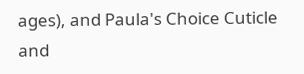ages), and Paula's Choice Cuticle and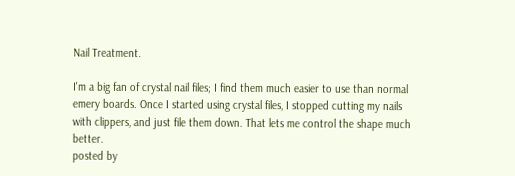Nail Treatment.

I'm a big fan of crystal nail files; I find them much easier to use than normal emery boards. Once I started using crystal files, I stopped cutting my nails with clippers, and just file them down. That lets me control the shape much better.
posted by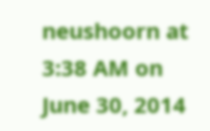neushoorn at 3:38 AM on June 30, 2014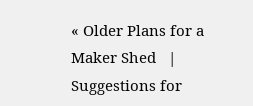« Older Plans for a Maker Shed   |   Suggestions for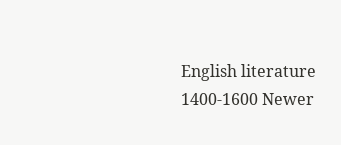English literature 1400-1600 Newer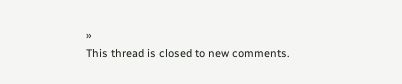»
This thread is closed to new comments.